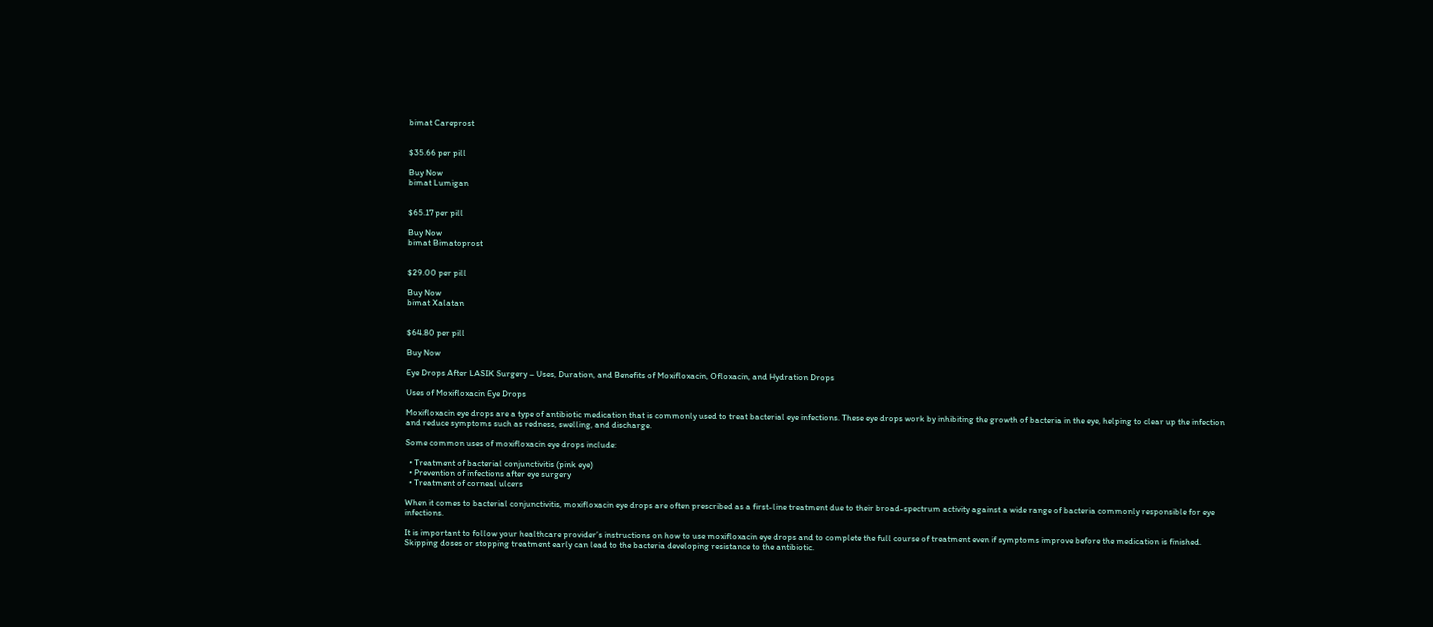bimat Careprost


$35.66 per pill

Buy Now
bimat Lumigan


$65.17 per pill

Buy Now
bimat Bimatoprost


$29.00 per pill

Buy Now
bimat Xalatan


$64.80 per pill

Buy Now

Eye Drops After LASIK Surgery – Uses, Duration, and Benefits of Moxifloxacin, Ofloxacin, and Hydration Drops

Uses of Moxifloxacin Eye Drops

Moxifloxacin eye drops are a type of antibiotic medication that is commonly used to treat bacterial eye infections. These eye drops work by inhibiting the growth of bacteria in the eye, helping to clear up the infection and reduce symptoms such as redness, swelling, and discharge.

Some common uses of moxifloxacin eye drops include:

  • Treatment of bacterial conjunctivitis (pink eye)
  • Prevention of infections after eye surgery
  • Treatment of corneal ulcers

When it comes to bacterial conjunctivitis, moxifloxacin eye drops are often prescribed as a first-line treatment due to their broad-spectrum activity against a wide range of bacteria commonly responsible for eye infections.

It is important to follow your healthcare provider’s instructions on how to use moxifloxacin eye drops and to complete the full course of treatment even if symptoms improve before the medication is finished. Skipping doses or stopping treatment early can lead to the bacteria developing resistance to the antibiotic.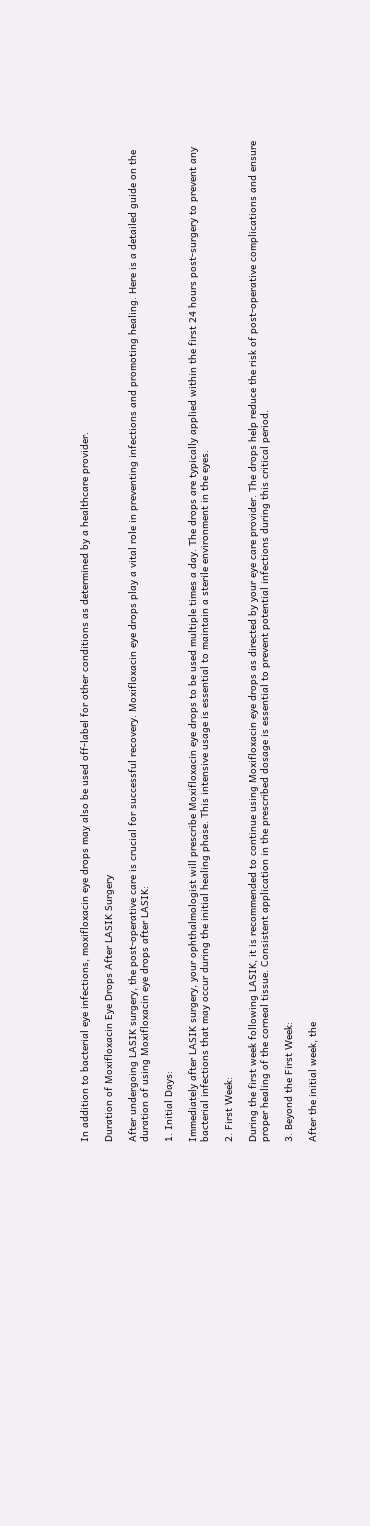In addition to bacterial eye infections, moxifloxacin eye drops may also be used off-label for other conditions as determined by a healthcare provider.

Duration of Moxifloxacin Eye Drops After LASIK Surgery

After undergoing LASIK surgery, the post-operative care is crucial for successful recovery. Moxifloxacin eye drops play a vital role in preventing infections and promoting healing. Here is a detailed guide on the duration of using Moxifloxacin eye drops after LASIK:

1. Initial Days:

Immediately after LASIK surgery, your ophthalmologist will prescribe Moxifloxacin eye drops to be used multiple times a day. The drops are typically applied within the first 24 hours post-surgery to prevent any bacterial infections that may occur during the initial healing phase. This intensive usage is essential to maintain a sterile environment in the eyes.

2. First Week:

During the first week following LASIK, it is recommended to continue using Moxifloxacin eye drops as directed by your eye care provider. The drops help reduce the risk of post-operative complications and ensure proper healing of the corneal tissue. Consistent application in the prescribed dosage is essential to prevent potential infections during this critical period.

3. Beyond the First Week:

After the initial week, the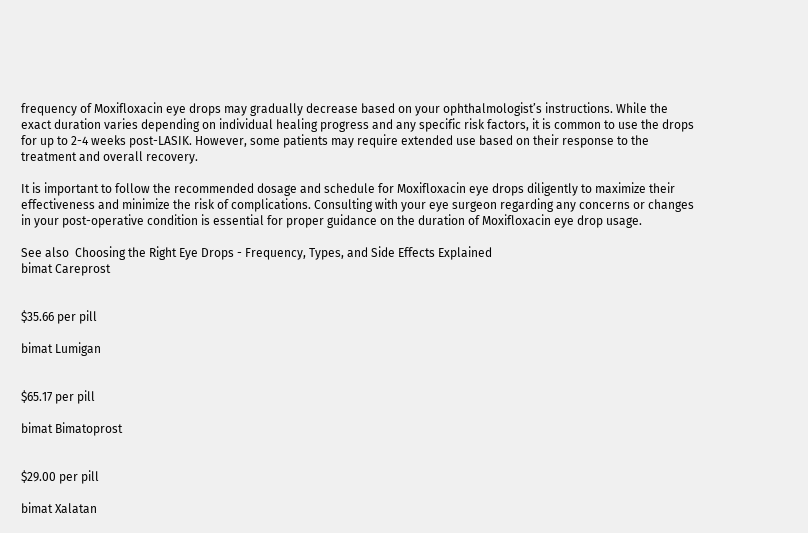frequency of Moxifloxacin eye drops may gradually decrease based on your ophthalmologist’s instructions. While the exact duration varies depending on individual healing progress and any specific risk factors, it is common to use the drops for up to 2-4 weeks post-LASIK. However, some patients may require extended use based on their response to the treatment and overall recovery.

It is important to follow the recommended dosage and schedule for Moxifloxacin eye drops diligently to maximize their effectiveness and minimize the risk of complications. Consulting with your eye surgeon regarding any concerns or changes in your post-operative condition is essential for proper guidance on the duration of Moxifloxacin eye drop usage.

See also  Choosing the Right Eye Drops - Frequency, Types, and Side Effects Explained
bimat Careprost


$35.66 per pill

bimat Lumigan


$65.17 per pill

bimat Bimatoprost


$29.00 per pill

bimat Xalatan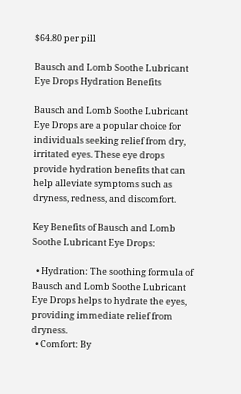$64.80 per pill

Bausch and Lomb Soothe Lubricant Eye Drops Hydration Benefits

Bausch and Lomb Soothe Lubricant Eye Drops are a popular choice for individuals seeking relief from dry, irritated eyes. These eye drops provide hydration benefits that can help alleviate symptoms such as dryness, redness, and discomfort.

Key Benefits of Bausch and Lomb Soothe Lubricant Eye Drops:

  • Hydration: The soothing formula of Bausch and Lomb Soothe Lubricant Eye Drops helps to hydrate the eyes, providing immediate relief from dryness.
  • Comfort: By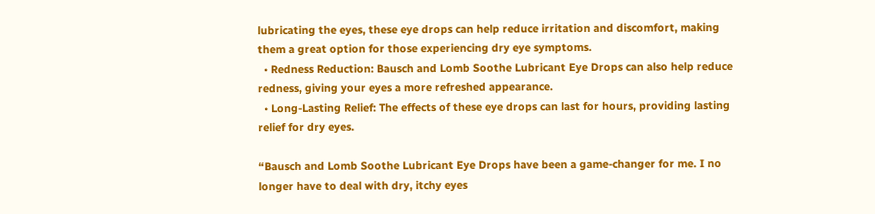lubricating the eyes, these eye drops can help reduce irritation and discomfort, making them a great option for those experiencing dry eye symptoms.
  • Redness Reduction: Bausch and Lomb Soothe Lubricant Eye Drops can also help reduce redness, giving your eyes a more refreshed appearance.
  • Long-Lasting Relief: The effects of these eye drops can last for hours, providing lasting relief for dry eyes.

“Bausch and Lomb Soothe Lubricant Eye Drops have been a game-changer for me. I no longer have to deal with dry, itchy eyes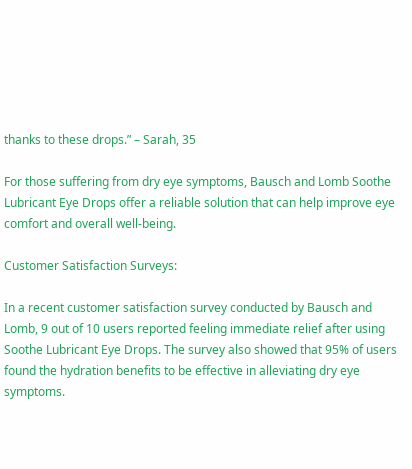thanks to these drops.” – Sarah, 35

For those suffering from dry eye symptoms, Bausch and Lomb Soothe Lubricant Eye Drops offer a reliable solution that can help improve eye comfort and overall well-being.

Customer Satisfaction Surveys:

In a recent customer satisfaction survey conducted by Bausch and Lomb, 9 out of 10 users reported feeling immediate relief after using Soothe Lubricant Eye Drops. The survey also showed that 95% of users found the hydration benefits to be effective in alleviating dry eye symptoms.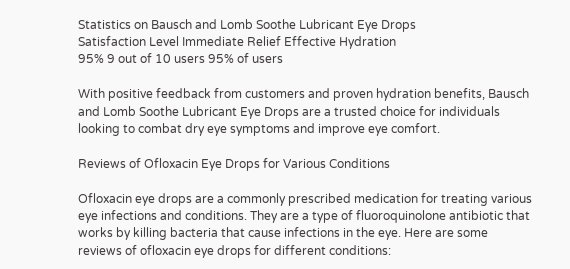Statistics on Bausch and Lomb Soothe Lubricant Eye Drops
Satisfaction Level Immediate Relief Effective Hydration
95% 9 out of 10 users 95% of users

With positive feedback from customers and proven hydration benefits, Bausch and Lomb Soothe Lubricant Eye Drops are a trusted choice for individuals looking to combat dry eye symptoms and improve eye comfort.

Reviews of Ofloxacin Eye Drops for Various Conditions

Ofloxacin eye drops are a commonly prescribed medication for treating various eye infections and conditions. They are a type of fluoroquinolone antibiotic that works by killing bacteria that cause infections in the eye. Here are some reviews of ofloxacin eye drops for different conditions: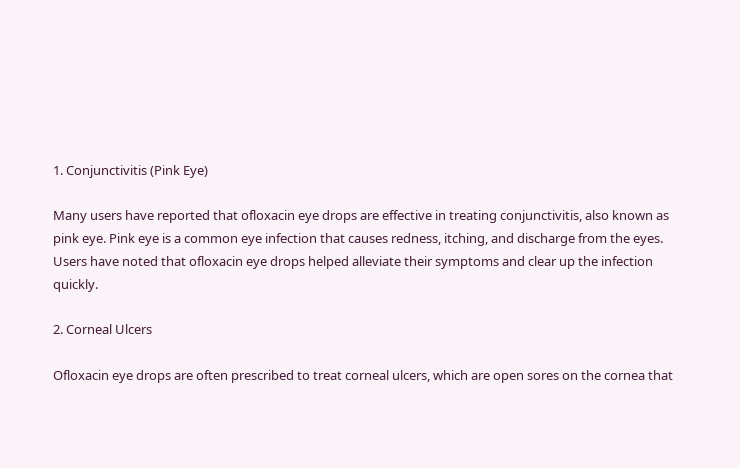1. Conjunctivitis (Pink Eye)

Many users have reported that ofloxacin eye drops are effective in treating conjunctivitis, also known as pink eye. Pink eye is a common eye infection that causes redness, itching, and discharge from the eyes. Users have noted that ofloxacin eye drops helped alleviate their symptoms and clear up the infection quickly.

2. Corneal Ulcers

Ofloxacin eye drops are often prescribed to treat corneal ulcers, which are open sores on the cornea that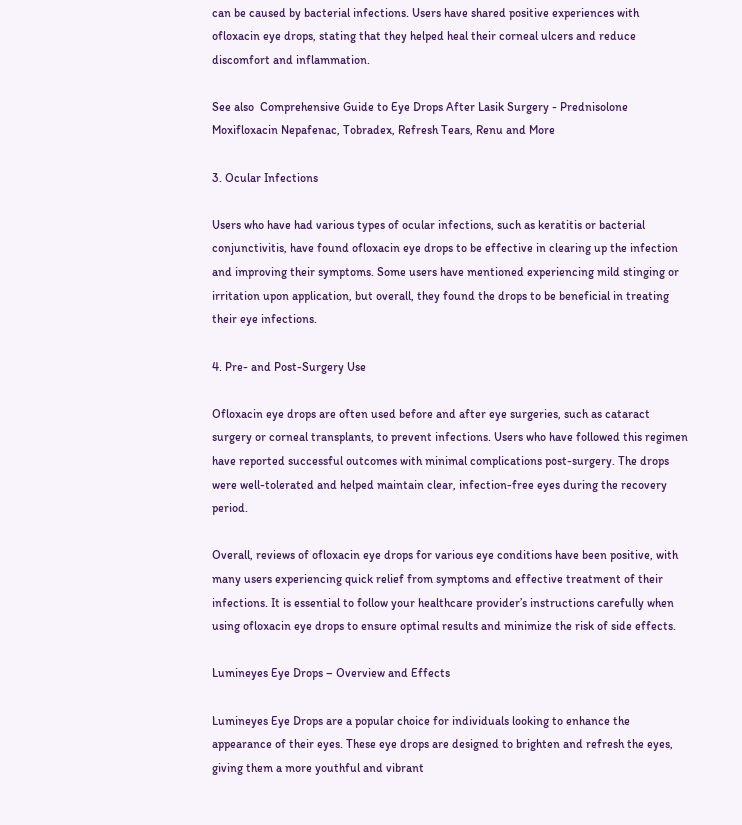can be caused by bacterial infections. Users have shared positive experiences with ofloxacin eye drops, stating that they helped heal their corneal ulcers and reduce discomfort and inflammation.

See also  Comprehensive Guide to Eye Drops After Lasik Surgery - Prednisolone Moxifloxacin Nepafenac, Tobradex, Refresh Tears, Renu and More

3. Ocular Infections

Users who have had various types of ocular infections, such as keratitis or bacterial conjunctivitis, have found ofloxacin eye drops to be effective in clearing up the infection and improving their symptoms. Some users have mentioned experiencing mild stinging or irritation upon application, but overall, they found the drops to be beneficial in treating their eye infections.

4. Pre- and Post-Surgery Use

Ofloxacin eye drops are often used before and after eye surgeries, such as cataract surgery or corneal transplants, to prevent infections. Users who have followed this regimen have reported successful outcomes with minimal complications post-surgery. The drops were well-tolerated and helped maintain clear, infection-free eyes during the recovery period.

Overall, reviews of ofloxacin eye drops for various eye conditions have been positive, with many users experiencing quick relief from symptoms and effective treatment of their infections. It is essential to follow your healthcare provider’s instructions carefully when using ofloxacin eye drops to ensure optimal results and minimize the risk of side effects.

Lumineyes Eye Drops – Overview and Effects

Lumineyes Eye Drops are a popular choice for individuals looking to enhance the appearance of their eyes. These eye drops are designed to brighten and refresh the eyes, giving them a more youthful and vibrant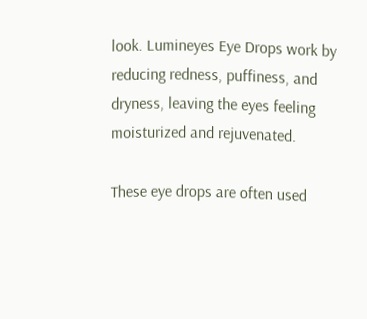look. Lumineyes Eye Drops work by reducing redness, puffiness, and dryness, leaving the eyes feeling moisturized and rejuvenated.

These eye drops are often used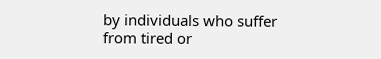by individuals who suffer from tired or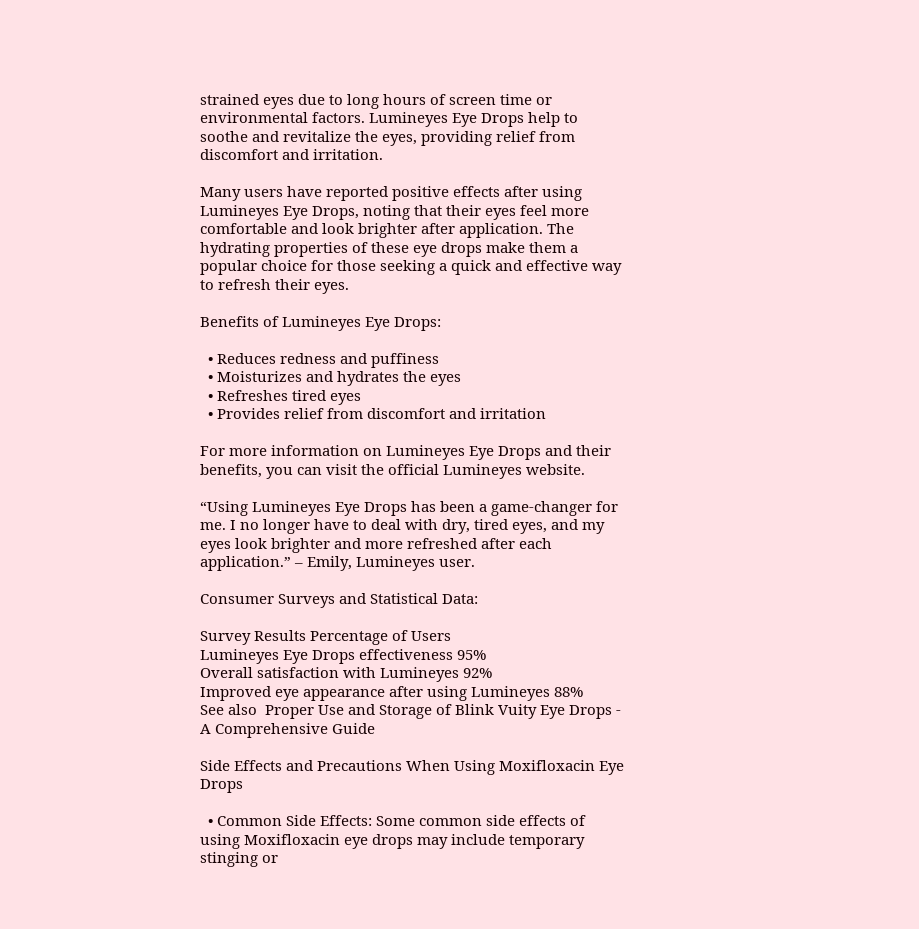strained eyes due to long hours of screen time or environmental factors. Lumineyes Eye Drops help to soothe and revitalize the eyes, providing relief from discomfort and irritation.

Many users have reported positive effects after using Lumineyes Eye Drops, noting that their eyes feel more comfortable and look brighter after application. The hydrating properties of these eye drops make them a popular choice for those seeking a quick and effective way to refresh their eyes.

Benefits of Lumineyes Eye Drops:

  • Reduces redness and puffiness
  • Moisturizes and hydrates the eyes
  • Refreshes tired eyes
  • Provides relief from discomfort and irritation

For more information on Lumineyes Eye Drops and their benefits, you can visit the official Lumineyes website.

“Using Lumineyes Eye Drops has been a game-changer for me. I no longer have to deal with dry, tired eyes, and my eyes look brighter and more refreshed after each application.” – Emily, Lumineyes user.

Consumer Surveys and Statistical Data:

Survey Results Percentage of Users
Lumineyes Eye Drops effectiveness 95%
Overall satisfaction with Lumineyes 92%
Improved eye appearance after using Lumineyes 88%
See also  Proper Use and Storage of Blink Vuity Eye Drops - A Comprehensive Guide

Side Effects and Precautions When Using Moxifloxacin Eye Drops

  • Common Side Effects: Some common side effects of using Moxifloxacin eye drops may include temporary stinging or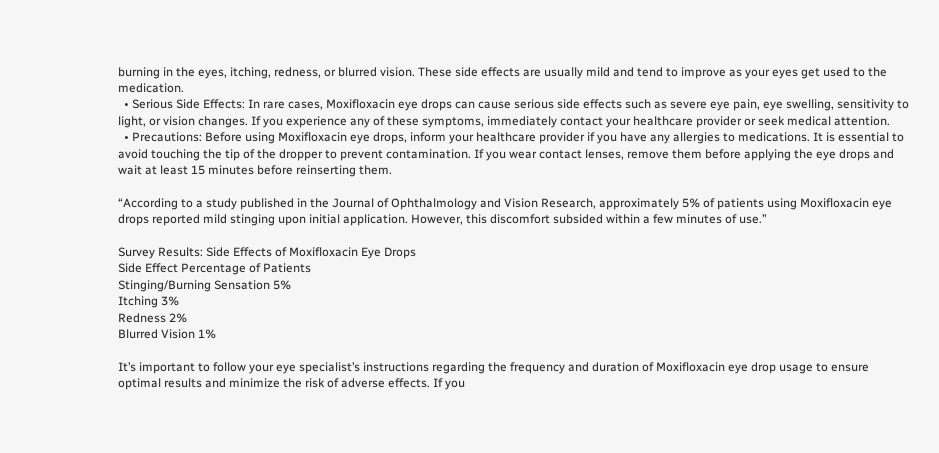burning in the eyes, itching, redness, or blurred vision. These side effects are usually mild and tend to improve as your eyes get used to the medication.
  • Serious Side Effects: In rare cases, Moxifloxacin eye drops can cause serious side effects such as severe eye pain, eye swelling, sensitivity to light, or vision changes. If you experience any of these symptoms, immediately contact your healthcare provider or seek medical attention.
  • Precautions: Before using Moxifloxacin eye drops, inform your healthcare provider if you have any allergies to medications. It is essential to avoid touching the tip of the dropper to prevent contamination. If you wear contact lenses, remove them before applying the eye drops and wait at least 15 minutes before reinserting them.

“According to a study published in the Journal of Ophthalmology and Vision Research, approximately 5% of patients using Moxifloxacin eye drops reported mild stinging upon initial application. However, this discomfort subsided within a few minutes of use.”

Survey Results: Side Effects of Moxifloxacin Eye Drops
Side Effect Percentage of Patients
Stinging/Burning Sensation 5%
Itching 3%
Redness 2%
Blurred Vision 1%

It’s important to follow your eye specialist’s instructions regarding the frequency and duration of Moxifloxacin eye drop usage to ensure optimal results and minimize the risk of adverse effects. If you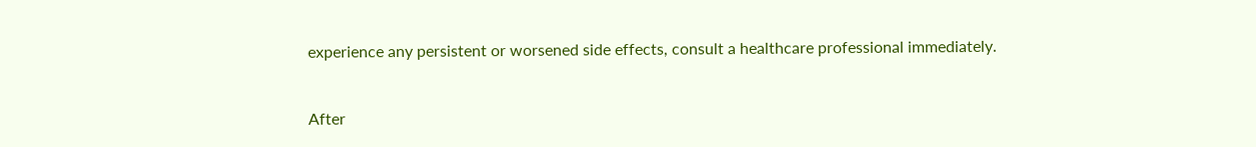experience any persistent or worsened side effects, consult a healthcare professional immediately.


After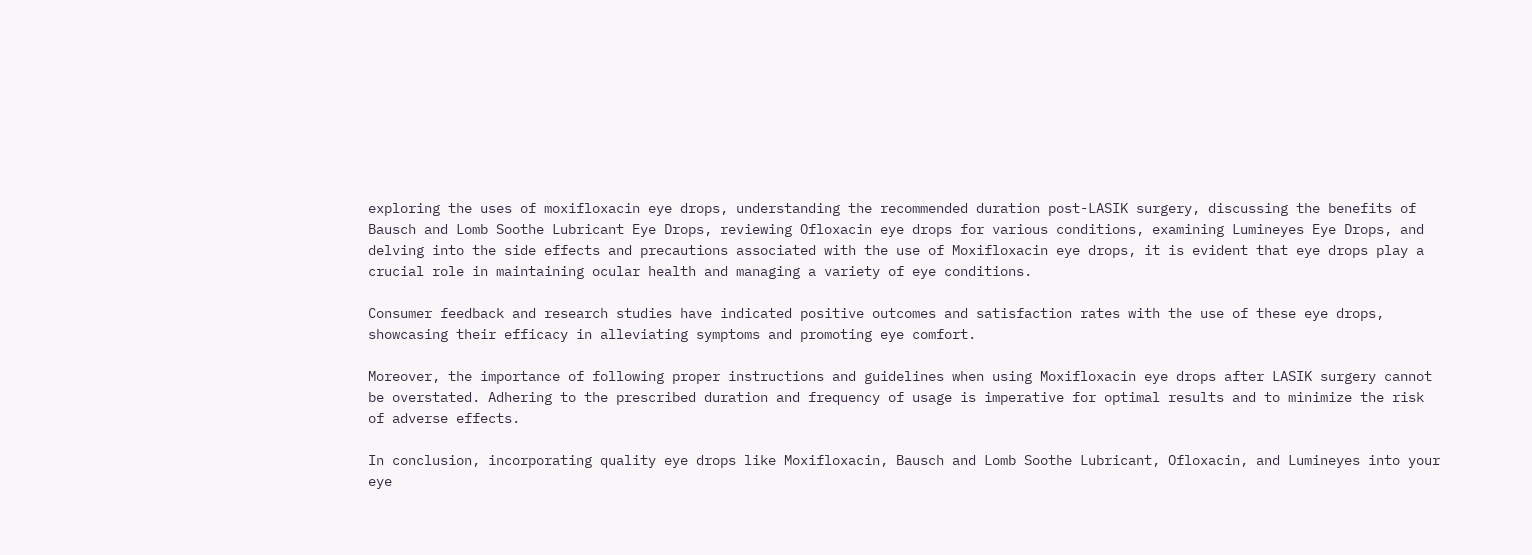exploring the uses of moxifloxacin eye drops, understanding the recommended duration post-LASIK surgery, discussing the benefits of Bausch and Lomb Soothe Lubricant Eye Drops, reviewing Ofloxacin eye drops for various conditions, examining Lumineyes Eye Drops, and delving into the side effects and precautions associated with the use of Moxifloxacin eye drops, it is evident that eye drops play a crucial role in maintaining ocular health and managing a variety of eye conditions.

Consumer feedback and research studies have indicated positive outcomes and satisfaction rates with the use of these eye drops, showcasing their efficacy in alleviating symptoms and promoting eye comfort.

Moreover, the importance of following proper instructions and guidelines when using Moxifloxacin eye drops after LASIK surgery cannot be overstated. Adhering to the prescribed duration and frequency of usage is imperative for optimal results and to minimize the risk of adverse effects.

In conclusion, incorporating quality eye drops like Moxifloxacin, Bausch and Lomb Soothe Lubricant, Ofloxacin, and Lumineyes into your eye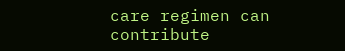care regimen can contribute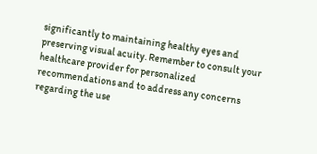significantly to maintaining healthy eyes and preserving visual acuity. Remember to consult your healthcare provider for personalized recommendations and to address any concerns regarding the use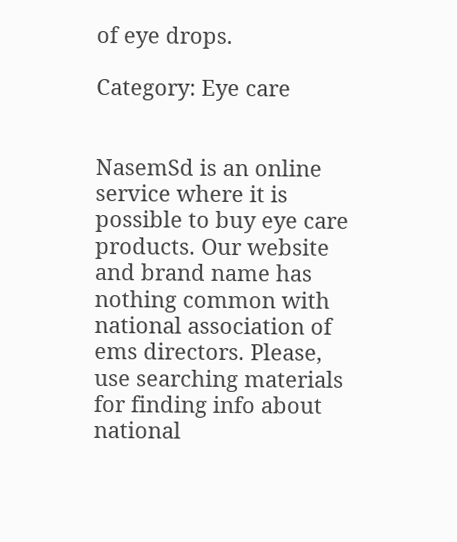of eye drops.

Category: Eye care


NasemSd is an online service where it is possible to buy eye care products. Our website and brand name has nothing common with national association of ems directors. Please, use searching materials for finding info about national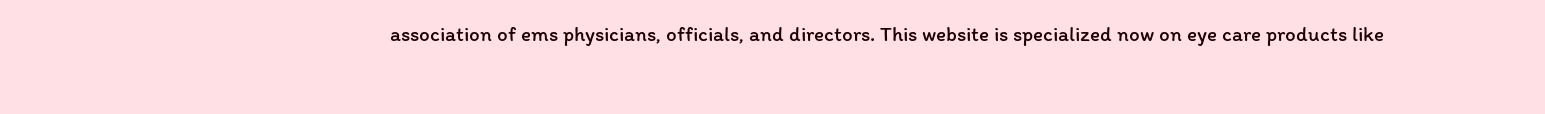association of ems physicians, officials, and directors. This website is specialized now on eye care products like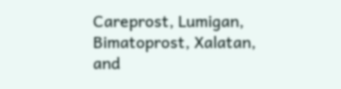Careprost, Lumigan, Bimatoprost, Xalatan, and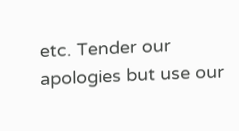etc. Tender our apologies but use our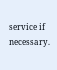service if necessary.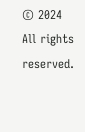© 2024 All rights reserved.